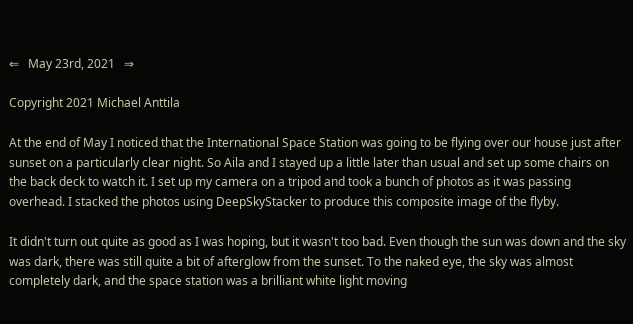⇐   May 23rd, 2021   ⇒

Copyright 2021 Michael Anttila

At the end of May I noticed that the International Space Station was going to be flying over our house just after sunset on a particularly clear night. So Aila and I stayed up a little later than usual and set up some chairs on the back deck to watch it. I set up my camera on a tripod and took a bunch of photos as it was passing overhead. I stacked the photos using DeepSkyStacker to produce this composite image of the flyby.

It didn't turn out quite as good as I was hoping, but it wasn't too bad. Even though the sun was down and the sky was dark, there was still quite a bit of afterglow from the sunset. To the naked eye, the sky was almost completely dark, and the space station was a brilliant white light moving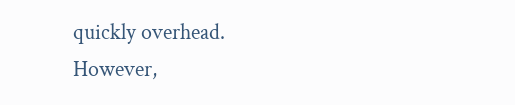quickly overhead. However,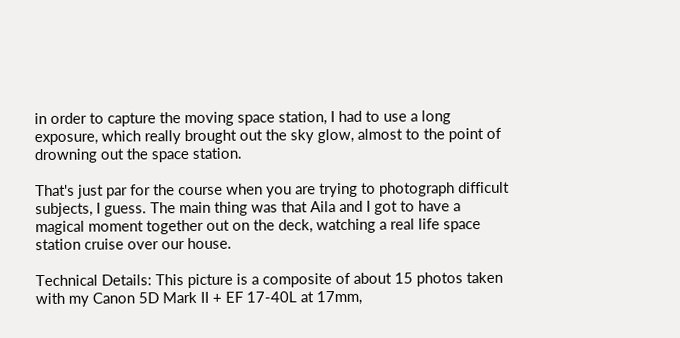in order to capture the moving space station, I had to use a long exposure, which really brought out the sky glow, almost to the point of drowning out the space station.

That's just par for the course when you are trying to photograph difficult subjects, I guess. The main thing was that Aila and I got to have a magical moment together out on the deck, watching a real life space station cruise over our house.

Technical Details: This picture is a composite of about 15 photos taken with my Canon 5D Mark II + EF 17-40L at 17mm,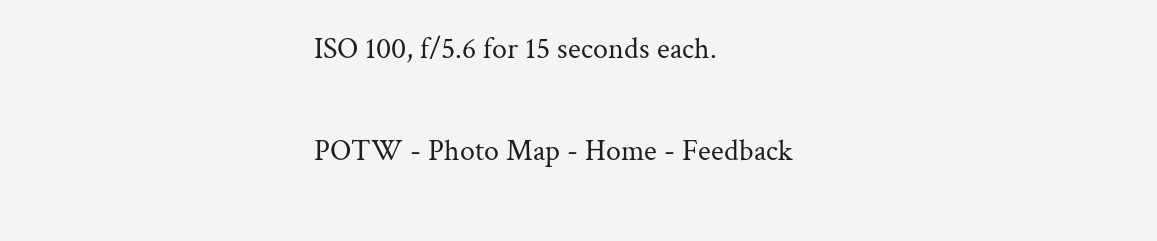ISO 100, f/5.6 for 15 seconds each.

POTW - Photo Map - Home - Feedback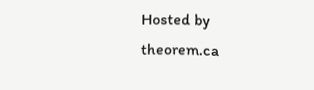Hosted by theorem.ca